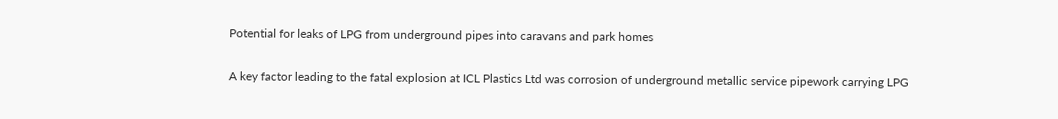Potential for leaks of LPG from underground pipes into caravans and park homes

A key factor leading to the fatal explosion at ICL Plastics Ltd was corrosion of underground metallic service pipework carrying LPG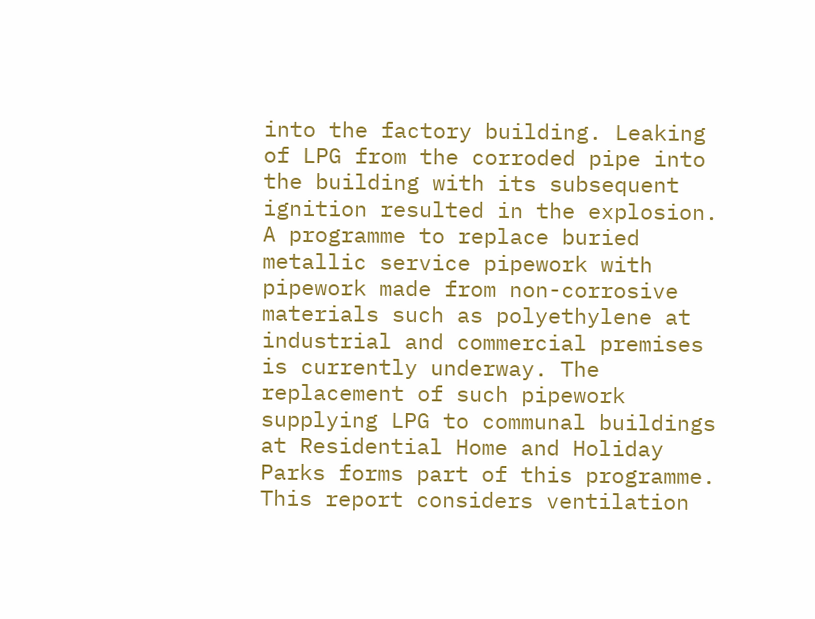into the factory building. Leaking of LPG from the corroded pipe into the building with its subsequent ignition resulted in the explosion. A programme to replace buried metallic service pipework with pipework made from non-corrosive materials such as polyethylene at industrial and commercial premises is currently underway. The replacement of such pipework supplying LPG to communal buildings at Residential Home and Holiday Parks forms part of this programme. This report considers ventilation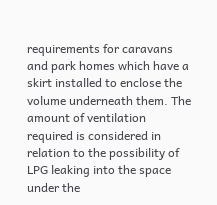requirements for caravans and park homes which have a skirt installed to enclose the volume underneath them. The amount of ventilation required is considered in relation to the possibility of LPG leaking into the space under the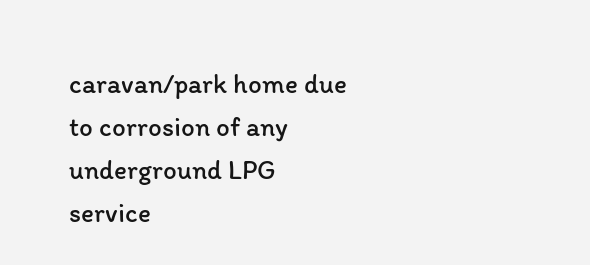caravan/park home due to corrosion of any underground LPG service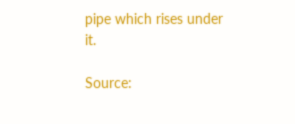pipe which rises under it.

Source: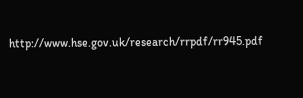http://www.hse.gov.uk/research/rrpdf/rr945.pdf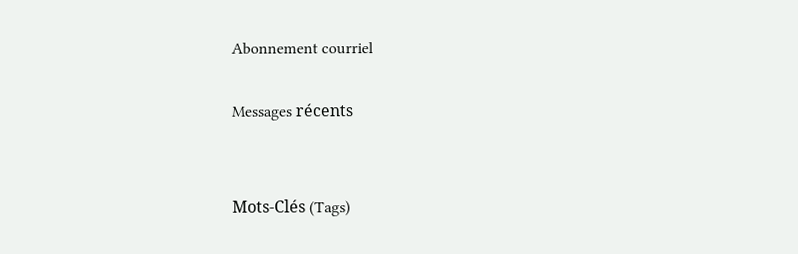Abonnement courriel

Messages récents


Mots-Clés (Tags)